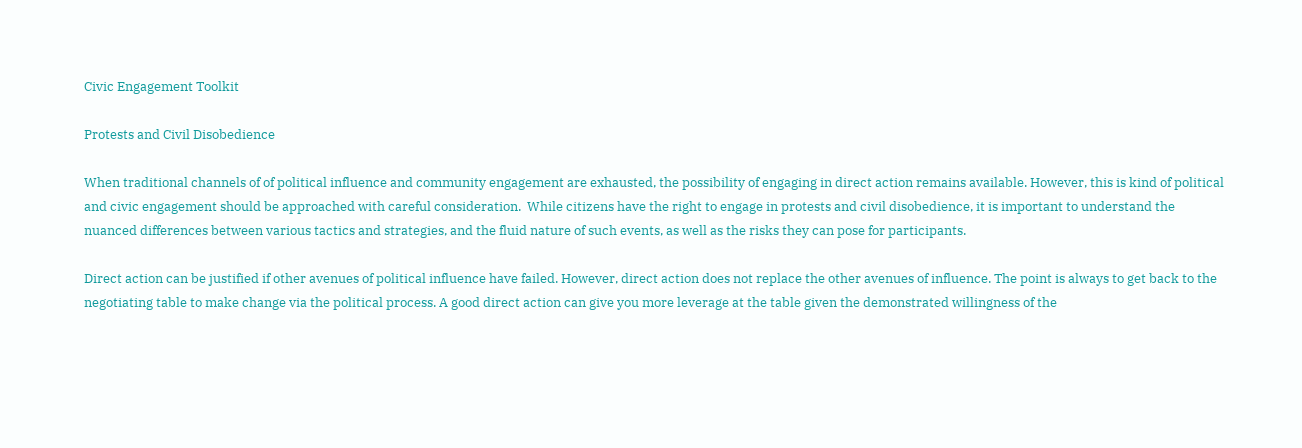Civic Engagement Toolkit

Protests and Civil Disobedience

When traditional channels of of political influence and community engagement are exhausted, the possibility of engaging in direct action remains available. However, this is kind of political and civic engagement should be approached with careful consideration.  While citizens have the right to engage in protests and civil disobedience, it is important to understand the nuanced differences between various tactics and strategies, and the fluid nature of such events, as well as the risks they can pose for participants.

Direct action can be justified if other avenues of political influence have failed. However, direct action does not replace the other avenues of influence. The point is always to get back to the negotiating table to make change via the political process. A good direct action can give you more leverage at the table given the demonstrated willingness of the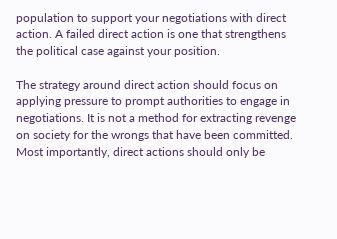population to support your negotiations with direct action. A failed direct action is one that strengthens the political case against your position.

The strategy around direct action should focus on applying pressure to prompt authorities to engage in negotiations. It is not a method for extracting revenge on society for the wrongs that have been committed. Most importantly, direct actions should only be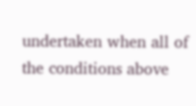undertaken when all of the conditions above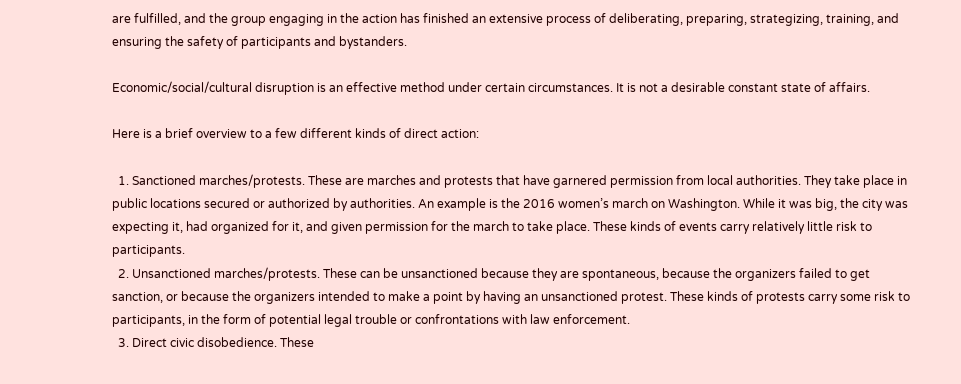are fulfilled, and the group engaging in the action has finished an extensive process of deliberating, preparing, strategizing, training, and ensuring the safety of participants and bystanders.

Economic/social/cultural disruption is an effective method under certain circumstances. It is not a desirable constant state of affairs.

Here is a brief overview to a few different kinds of direct action:

  1. Sanctioned marches/protests. These are marches and protests that have garnered permission from local authorities. They take place in public locations secured or authorized by authorities. An example is the 2016 women’s march on Washington. While it was big, the city was expecting it, had organized for it, and given permission for the march to take place. These kinds of events carry relatively little risk to participants.
  2. Unsanctioned marches/protests. These can be unsanctioned because they are spontaneous, because the organizers failed to get sanction, or because the organizers intended to make a point by having an unsanctioned protest. These kinds of protests carry some risk to participants, in the form of potential legal trouble or confrontations with law enforcement.
  3. Direct civic disobedience. These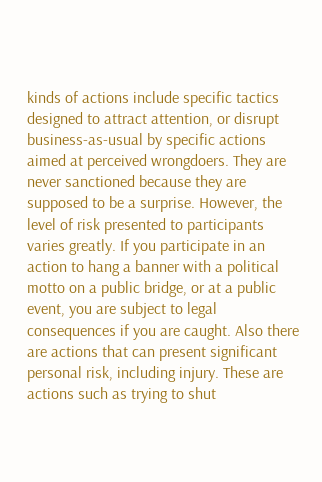kinds of actions include specific tactics designed to attract attention, or disrupt business-as-usual by specific actions aimed at perceived wrongdoers. They are never sanctioned because they are supposed to be a surprise. However, the level of risk presented to participants varies greatly. If you participate in an action to hang a banner with a political motto on a public bridge, or at a public event, you are subject to legal consequences if you are caught. Also there are actions that can present significant personal risk, including injury. These are actions such as trying to shut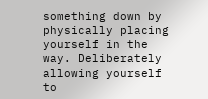something down by physically placing yourself in the way. Deliberately allowing yourself to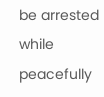be arrested while peacefully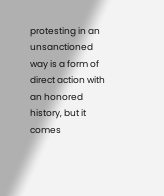protesting in an unsanctioned way is a form of direct action with an honored history, but it comes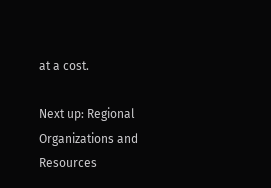at a cost.

Next up: Regional Organizations and Resources